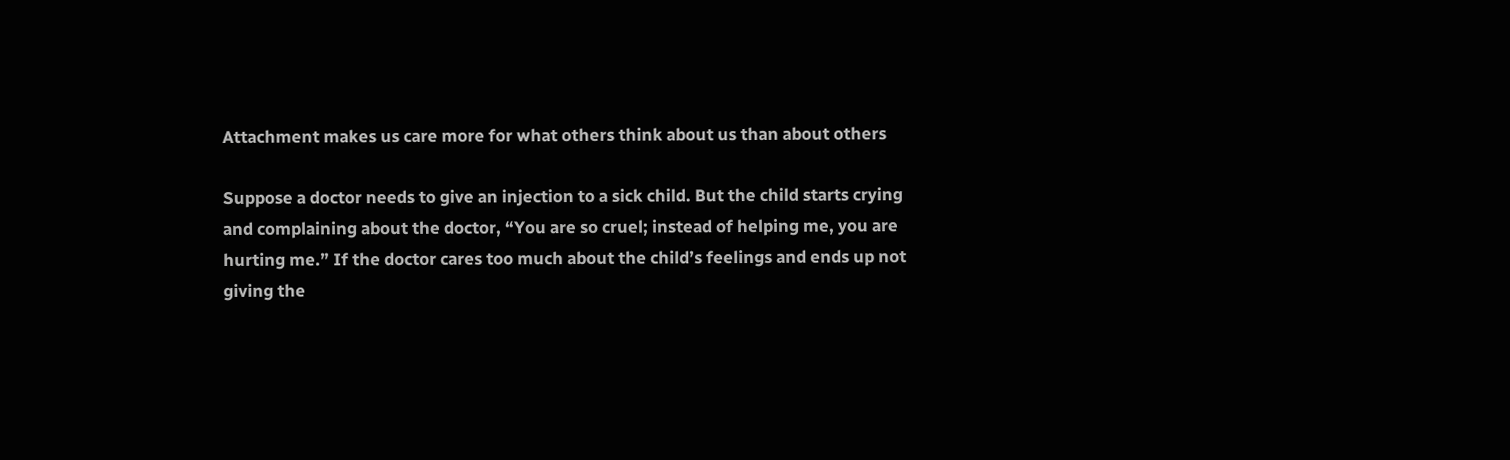Attachment makes us care more for what others think about us than about others

Suppose a doctor needs to give an injection to a sick child. But the child starts crying and complaining about the doctor, “You are so cruel; instead of helping me, you are hurting me.” If the doctor cares too much about the child’s feelings and ends up not giving the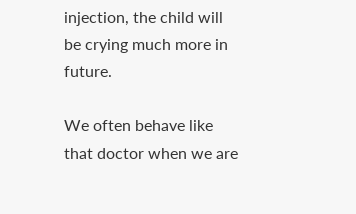injection, the child will be crying much more in future.

We often behave like that doctor when we are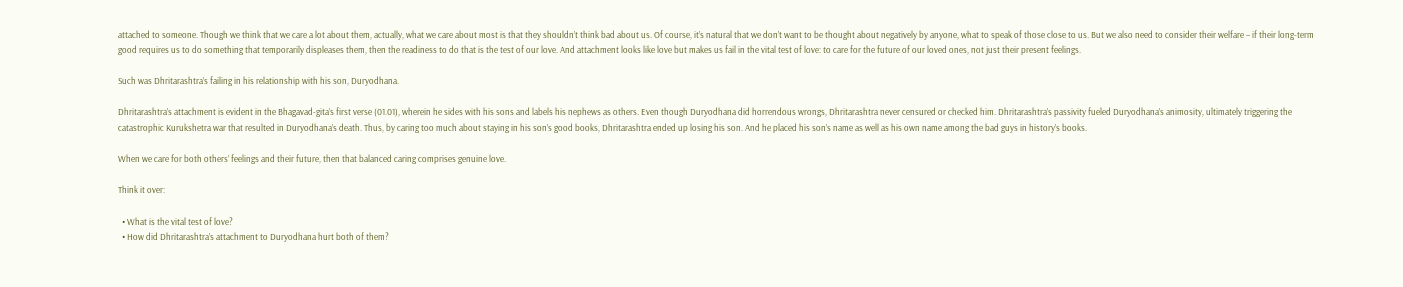attached to someone. Though we think that we care a lot about them, actually, what we care about most is that they shouldn’t think bad about us. Of course, it’s natural that we don’t want to be thought about negatively by anyone, what to speak of those close to us. But we also need to consider their welfare – if their long-term good requires us to do something that temporarily displeases them, then the readiness to do that is the test of our love. And attachment looks like love but makes us fail in the vital test of love: to care for the future of our loved ones, not just their present feelings.

Such was Dhritarashtra’s failing in his relationship with his son, Duryodhana.

Dhritarashtra’s attachment is evident in the Bhagavad-gita’s first verse (01.01), wherein he sides with his sons and labels his nephews as others. Even though Duryodhana did horrendous wrongs, Dhritarashtra never censured or checked him. Dhritarashtra’s passivity fueled Duryodhana’s animosity, ultimately triggering the catastrophic Kurukshetra war that resulted in Duryodhana’s death. Thus, by caring too much about staying in his son’s good books, Dhritarashtra ended up losing his son. And he placed his son’s name as well as his own name among the bad guys in history’s books.

When we care for both others’ feelings and their future, then that balanced caring comprises genuine love.

Think it over:

  • What is the vital test of love?
  • How did Dhritarashtra’s attachment to Duryodhana hurt both of them?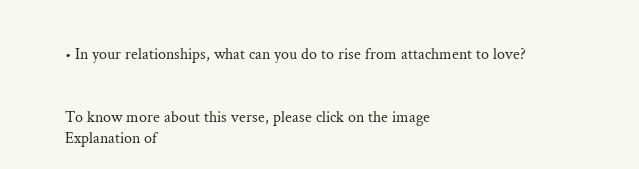• In your relationships, what can you do to rise from attachment to love?


To know more about this verse, please click on the image
Explanation of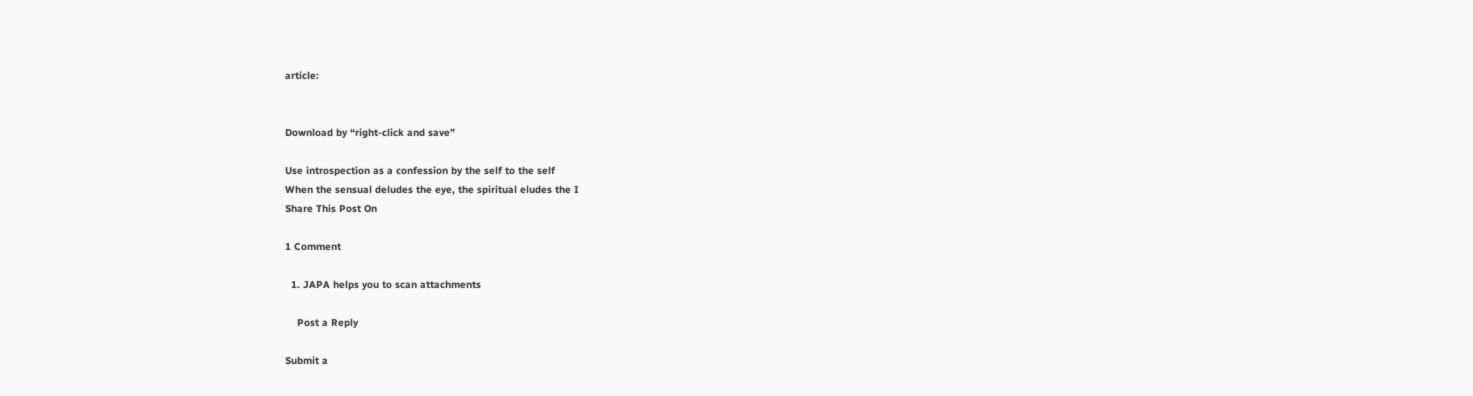article:


Download by “right-click and save”

Use introspection as a confession by the self to the self
When the sensual deludes the eye, the spiritual eludes the I
Share This Post On

1 Comment

  1. JAPA helps you to scan attachments

    Post a Reply

Submit a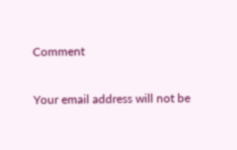Comment

Your email address will not be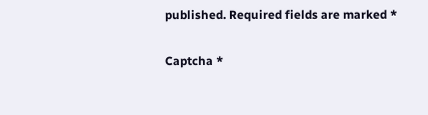published. Required fields are marked *

Captcha *